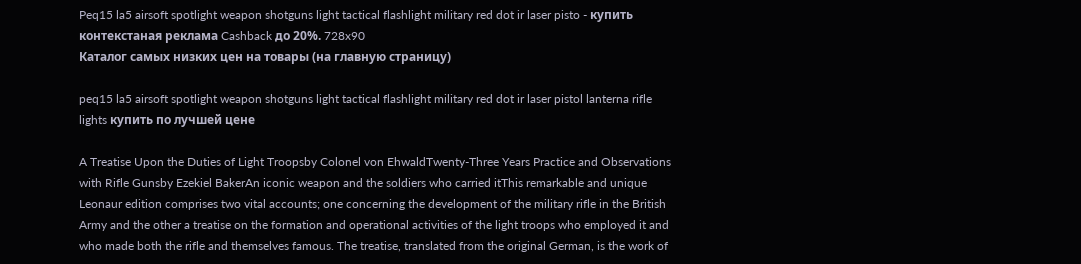Peq15 la5 airsoft spotlight weapon shotguns light tactical flashlight military red dot ir laser pisto - купить
контекстаная реклама Cashback до 20%. 728x90
Каталог самых низких цен на товары (на главную страницу)

peq15 la5 airsoft spotlight weapon shotguns light tactical flashlight military red dot ir laser pistol lanterna rifle lights купить по лучшей цене

A Treatise Upon the Duties of Light Troopsby Colonel von EhwaldTwenty-Three Years Practice and Observations with Rifle Gunsby Ezekiel BakerAn iconic weapon and the soldiers who carried itThis remarkable and unique Leonaur edition comprises two vital accounts; one concerning the development of the military rifle in the British Army and the other a treatise on the formation and operational activities of the light troops who employed it and who made both the rifle and themselves famous. The treatise, translated from the original German, is the work of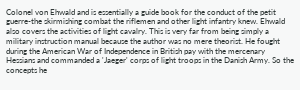Colonel von Ehwald and is essentially a guide book for the conduct of the petit guerre-the skirmishing combat the riflemen and other light infantry knew. Ehwald also covers the activities of light cavalry. This is very far from being simply a military instruction manual because the author was no mere theorist. He fought during the American War of Independence in British pay with the mercenary Hessians and commanded a 'Jaeger' corps of light troops in the Danish Army. So the concepts he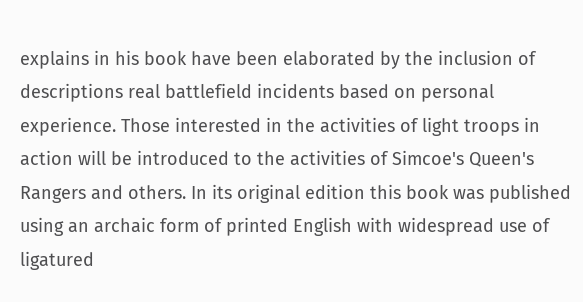explains in his book have been elaborated by the inclusion of descriptions real battlefield incidents based on personal experience. Those interested in the activities of light troops in action will be introduced to the activities of Simcoe's Queen's Rangers and others. In its original edition this book was published using an archaic form of printed English with widespread use of ligatured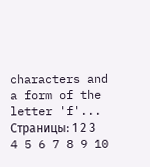characters and a form of the letter 'f'...
Страницы: 1 2 3 4 5 6 7 8 9 10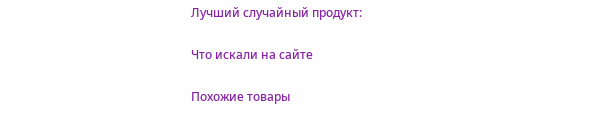Лучший случайный продукт:

Что искали на сайте

Похожие товары